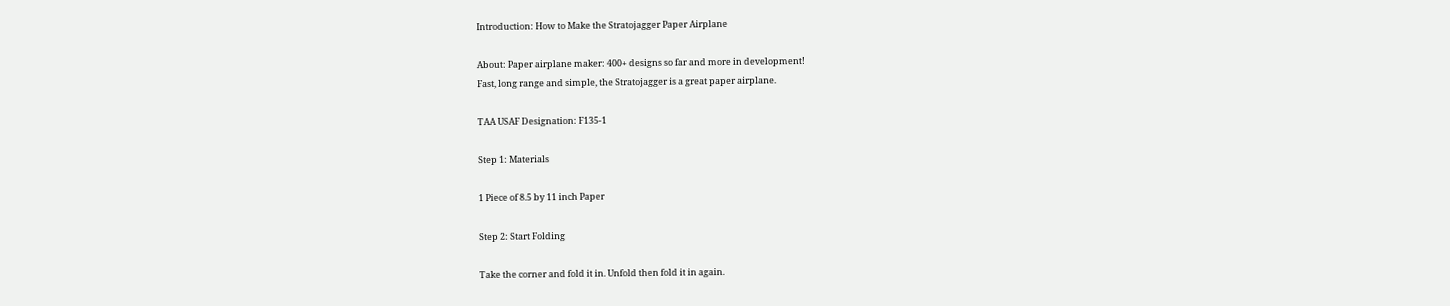Introduction: How to Make the Stratojagger Paper Airplane

About: Paper airplane maker: 400+ designs so far and more in development!
Fast, long range and simple, the Stratojagger is a great paper airplane.

TAA USAF Designation: F135-1

Step 1: Materials

1 Piece of 8.5 by 11 inch Paper

Step 2: Start Folding

Take the corner and fold it in. Unfold then fold it in again.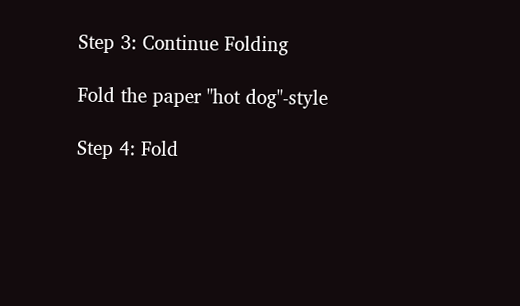Step 3: Continue Folding

Fold the paper "hot dog"-style

Step 4: Fold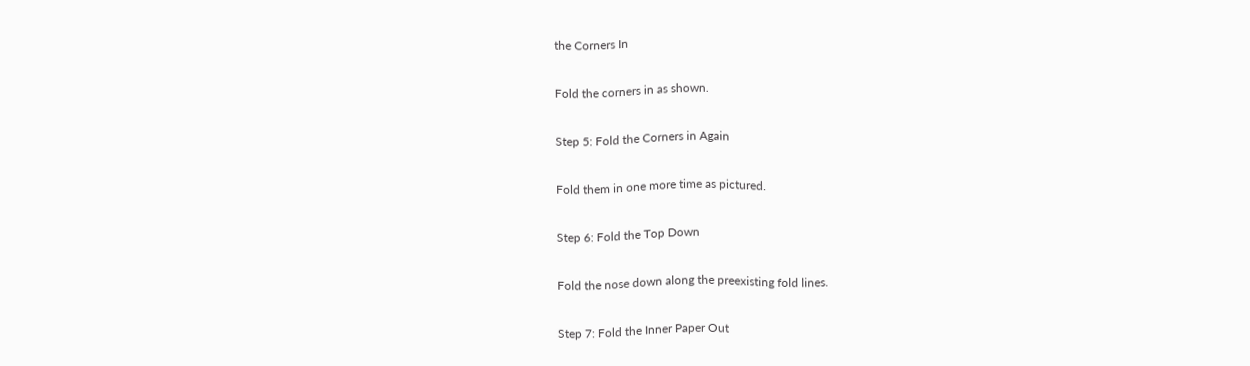the Corners In

Fold the corners in as shown.

Step 5: Fold the Corners in Again

Fold them in one more time as pictured.

Step 6: Fold the Top Down

Fold the nose down along the preexisting fold lines.

Step 7: Fold the Inner Paper Out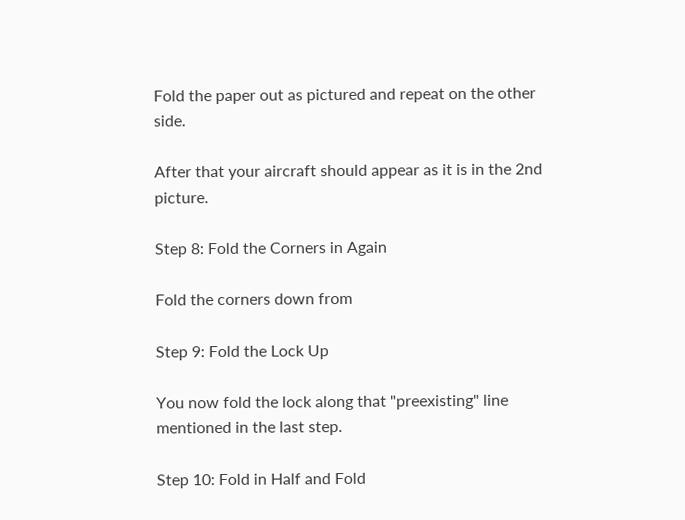Fold the paper out as pictured and repeat on the other side.

After that your aircraft should appear as it is in the 2nd picture.

Step 8: Fold the Corners in Again

Fold the corners down from

Step 9: Fold the Lock Up

You now fold the lock along that "preexisting" line mentioned in the last step.

Step 10: Fold in Half and Fold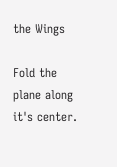the Wings

Fold the plane along it's center.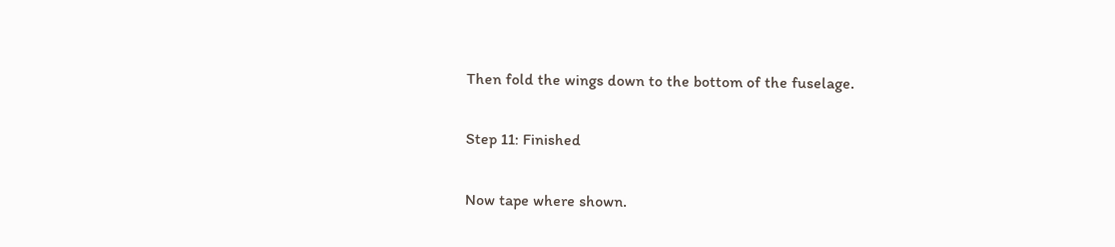Then fold the wings down to the bottom of the fuselage.

Step 11: Finished

Now tape where shown.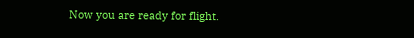Now you are ready for flight.